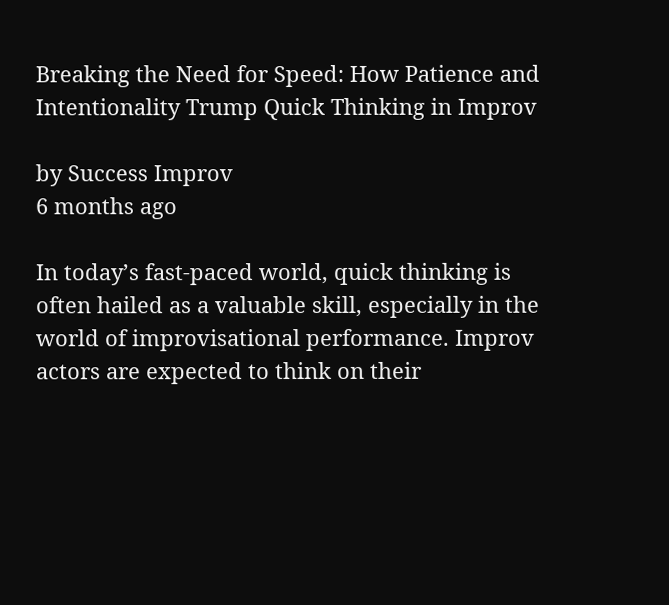Breaking the Need for Speed: How Patience and Intentionality Trump Quick Thinking in Improv

by Success Improv
6 months ago

In today’s fast-paced world, quick thinking is often hailed as a valuable skill, especially in the world of improvisational performance. Improv actors are expected to think on their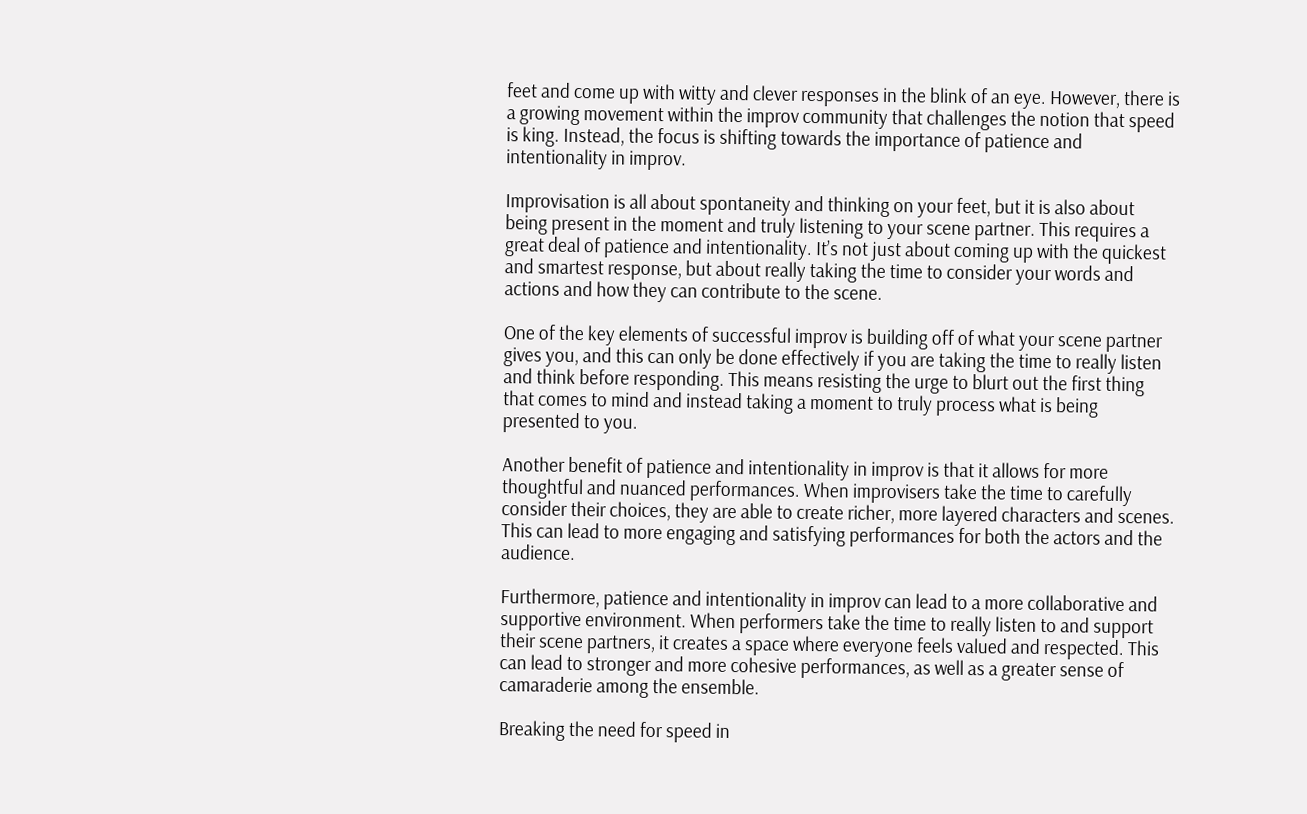feet and come up with witty and clever responses in the blink of an eye. However, there is a growing movement within the improv community that challenges the notion that speed is king. Instead, the focus is shifting towards the importance of patience and intentionality in improv.

Improvisation is all about spontaneity and thinking on your feet, but it is also about being present in the moment and truly listening to your scene partner. This requires a great deal of patience and intentionality. It’s not just about coming up with the quickest and smartest response, but about really taking the time to consider your words and actions and how they can contribute to the scene.

One of the key elements of successful improv is building off of what your scene partner gives you, and this can only be done effectively if you are taking the time to really listen and think before responding. This means resisting the urge to blurt out the first thing that comes to mind and instead taking a moment to truly process what is being presented to you.

Another benefit of patience and intentionality in improv is that it allows for more thoughtful and nuanced performances. When improvisers take the time to carefully consider their choices, they are able to create richer, more layered characters and scenes. This can lead to more engaging and satisfying performances for both the actors and the audience.

Furthermore, patience and intentionality in improv can lead to a more collaborative and supportive environment. When performers take the time to really listen to and support their scene partners, it creates a space where everyone feels valued and respected. This can lead to stronger and more cohesive performances, as well as a greater sense of camaraderie among the ensemble.

Breaking the need for speed in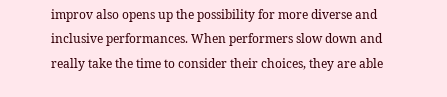improv also opens up the possibility for more diverse and inclusive performances. When performers slow down and really take the time to consider their choices, they are able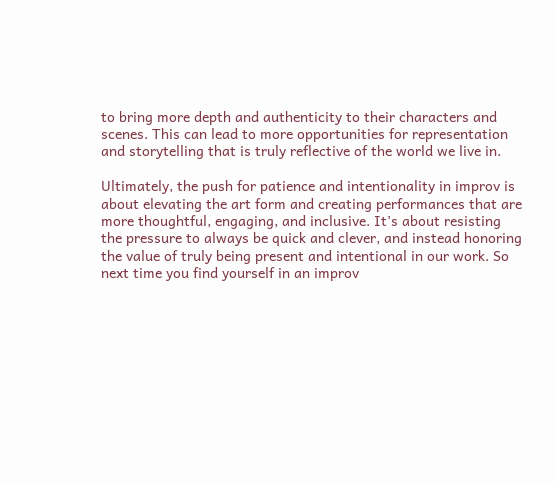to bring more depth and authenticity to their characters and scenes. This can lead to more opportunities for representation and storytelling that is truly reflective of the world we live in.

Ultimately, the push for patience and intentionality in improv is about elevating the art form and creating performances that are more thoughtful, engaging, and inclusive. It’s about resisting the pressure to always be quick and clever, and instead honoring the value of truly being present and intentional in our work. So next time you find yourself in an improv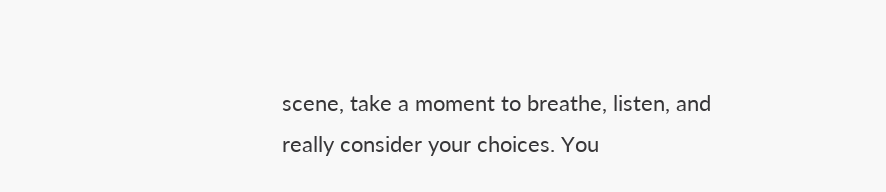scene, take a moment to breathe, listen, and really consider your choices. You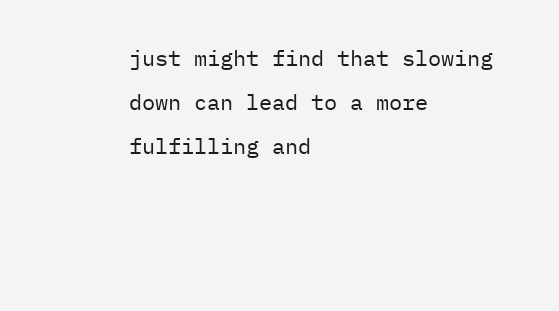just might find that slowing down can lead to a more fulfilling and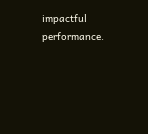impactful performance.